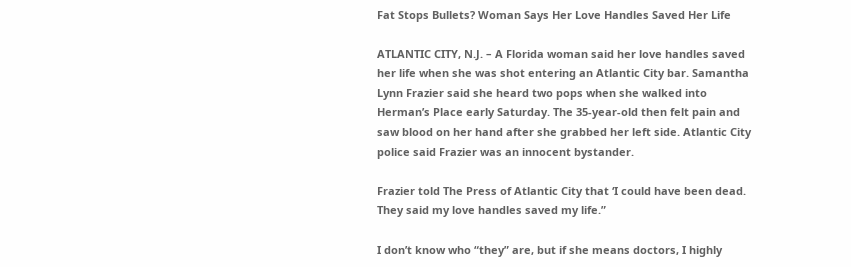Fat Stops Bullets? Woman Says Her Love Handles Saved Her Life

ATLANTIC CITY, N.J. – A Florida woman said her love handles saved her life when she was shot entering an Atlantic City bar. Samantha Lynn Frazier said she heard two pops when she walked into Herman’s Place early Saturday. The 35-year-old then felt pain and saw blood on her hand after she grabbed her left side. Atlantic City police said Frazier was an innocent bystander.

Frazier told The Press of Atlantic City that ‘I could have been dead. They said my love handles saved my life.”

I don’t know who “they” are, but if she means doctors, I highly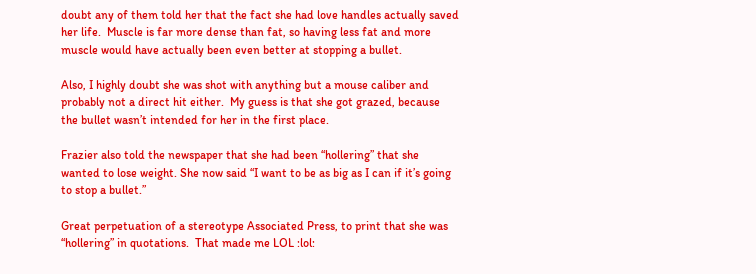doubt any of them told her that the fact she had love handles actually saved her life.  Muscle is far more dense than fat, so having less fat and more muscle would have actually been even better at stopping a bullet.

Also, I highly doubt she was shot with anything but a mouse caliber and probably not a direct hit either.  My guess is that she got grazed, because the bullet wasn’t intended for her in the first place.

Frazier also told the newspaper that she had been “hollering” that she wanted to lose weight. She now said “I want to be as big as I can if it’s going to stop a bullet.”

Great perpetuation of a stereotype Associated Press, to print that she was “hollering” in quotations.  That made me LOL :lol: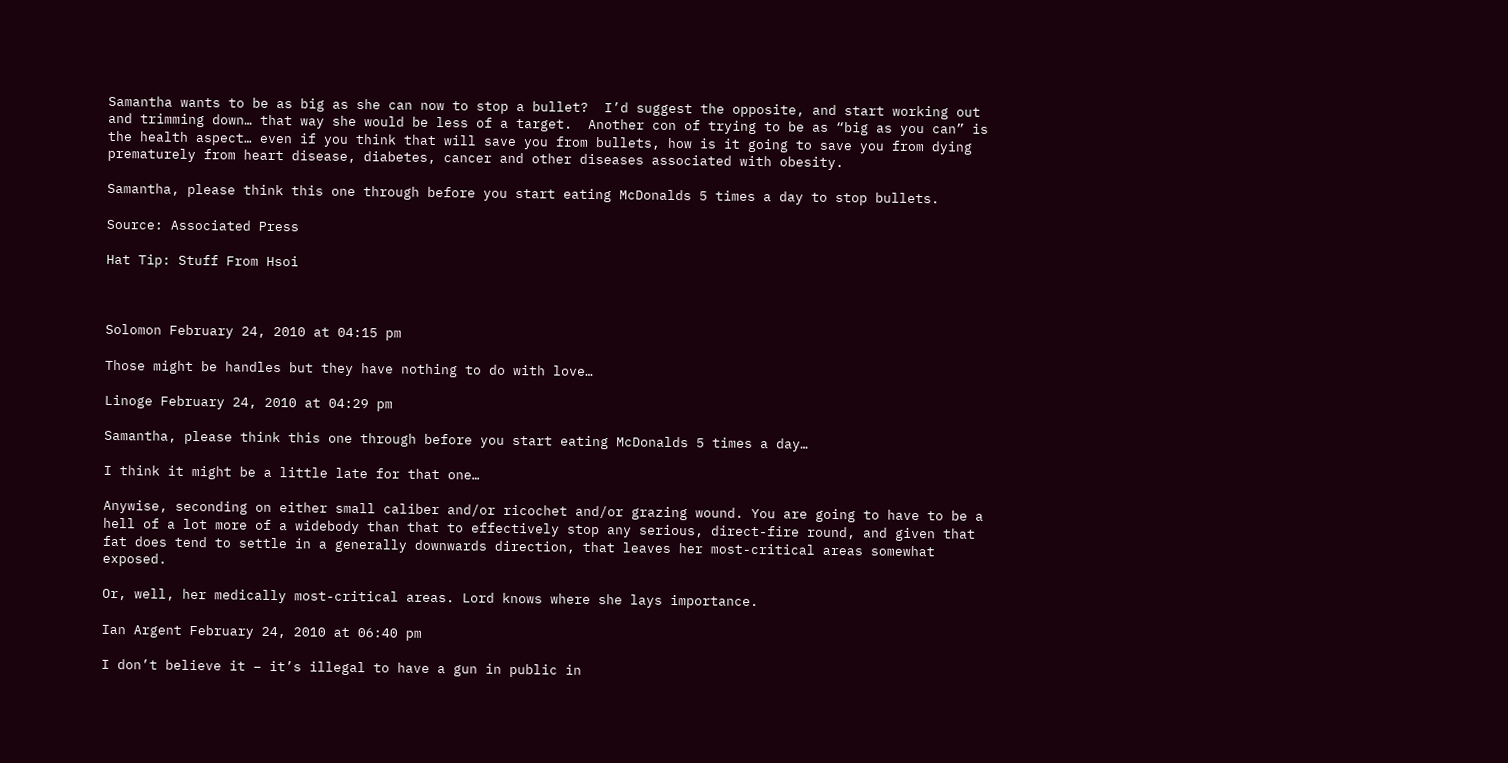Samantha wants to be as big as she can now to stop a bullet?  I’d suggest the opposite, and start working out and trimming down… that way she would be less of a target.  Another con of trying to be as “big as you can” is the health aspect… even if you think that will save you from bullets, how is it going to save you from dying prematurely from heart disease, diabetes, cancer and other diseases associated with obesity.

Samantha, please think this one through before you start eating McDonalds 5 times a day to stop bullets.

Source: Associated Press

Hat Tip: Stuff From Hsoi



Solomon February 24, 2010 at 04:15 pm

Those might be handles but they have nothing to do with love…

Linoge February 24, 2010 at 04:29 pm

Samantha, please think this one through before you start eating McDonalds 5 times a day…

I think it might be a little late for that one…

Anywise, seconding on either small caliber and/or ricochet and/or grazing wound. You are going to have to be a hell of a lot more of a widebody than that to effectively stop any serious, direct-fire round, and given that fat does tend to settle in a generally downwards direction, that leaves her most-critical areas somewhat exposed.

Or, well, her medically most-critical areas. Lord knows where she lays importance.

Ian Argent February 24, 2010 at 06:40 pm

I don’t believe it – it’s illegal to have a gun in public in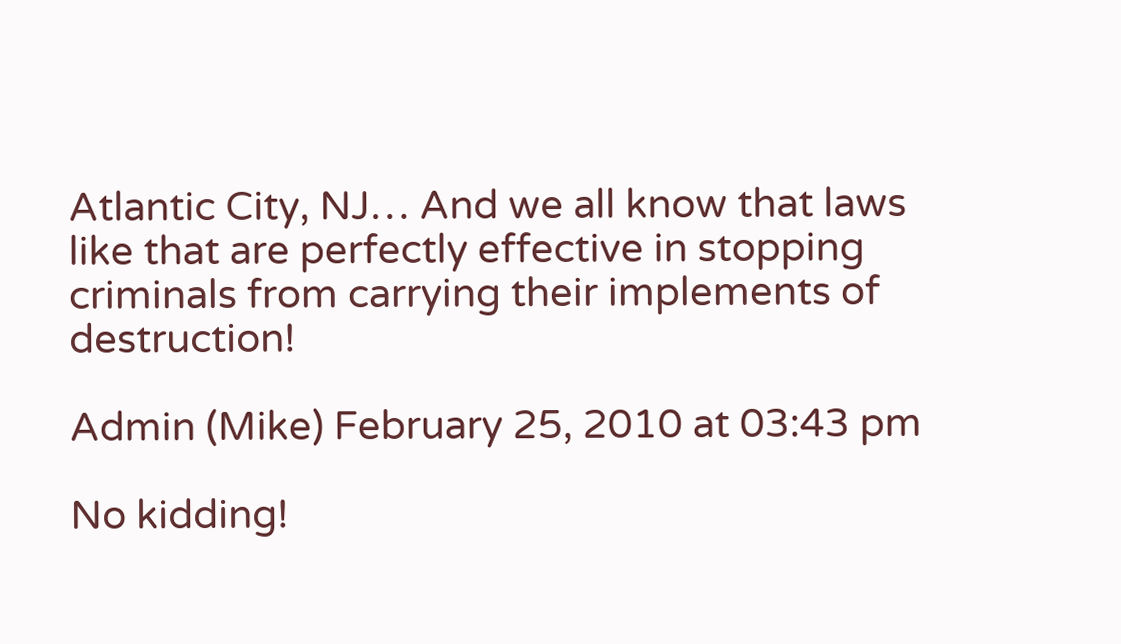Atlantic City, NJ… And we all know that laws like that are perfectly effective in stopping criminals from carrying their implements of destruction!

Admin (Mike) February 25, 2010 at 03:43 pm

No kidding!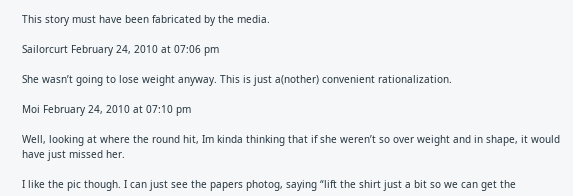This story must have been fabricated by the media.

Sailorcurt February 24, 2010 at 07:06 pm

She wasn’t going to lose weight anyway. This is just a(nother) convenient rationalization.

Moi February 24, 2010 at 07:10 pm

Well, looking at where the round hit, Im kinda thinking that if she weren’t so over weight and in shape, it would have just missed her.

I like the pic though. I can just see the papers photog, saying “lift the shirt just a bit so we can get the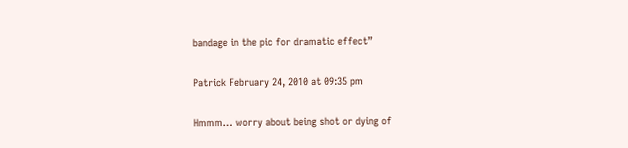bandage in the pic for dramatic effect”

Patrick February 24, 2010 at 09:35 pm

Hmmm… worry about being shot or dying of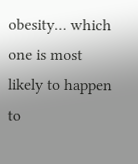obesity… which one is most likely to happen to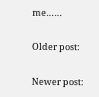me……

Older post:

Newer post: